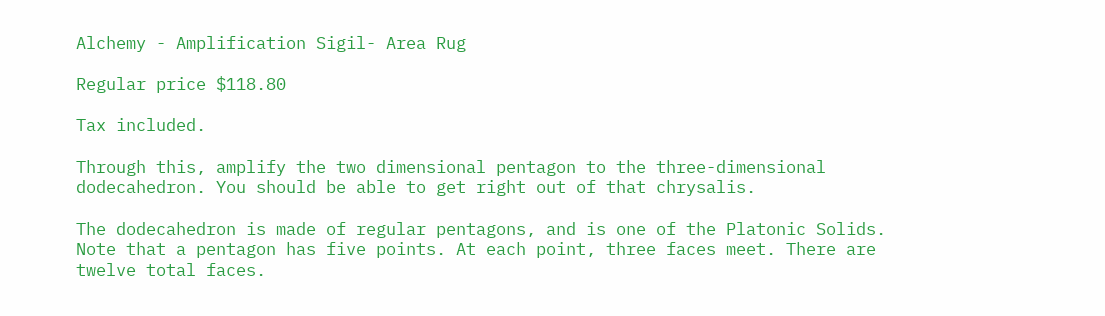Alchemy - Amplification Sigil- Area Rug

Regular price $118.80

Tax included.

Through this, amplify the two dimensional pentagon to the three-dimensional dodecahedron. You should be able to get right out of that chrysalis.

The dodecahedron is made of regular pentagons, and is one of the Platonic Solids. Note that a pentagon has five points. At each point, three faces meet. There are twelve total faces.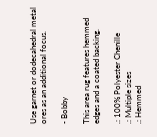Use garnet or dodecahedral metal ores as an additional focus.

- Bobby

This area rug features hemmed edges and a coated backing.

.: 100% Polyester Chenille
.: Multiple sizes
.: Hemmed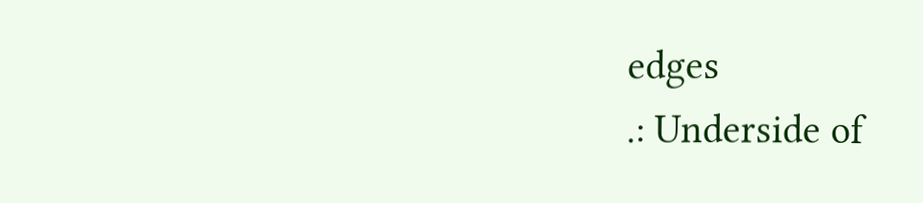edges
.: Underside of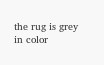the rug is grey in color